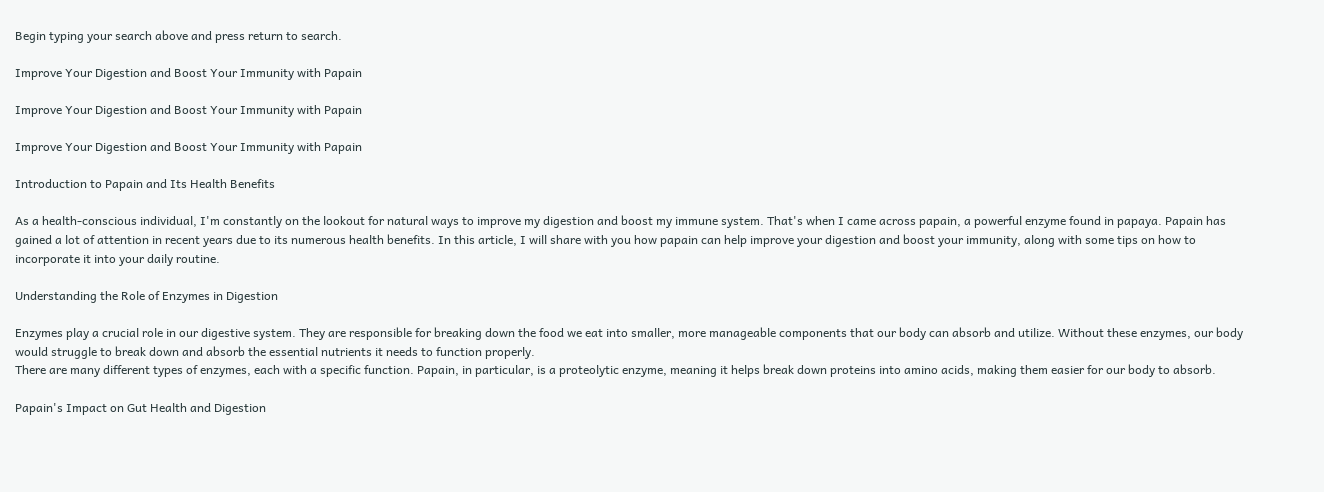Begin typing your search above and press return to search.

Improve Your Digestion and Boost Your Immunity with Papain

Improve Your Digestion and Boost Your Immunity with Papain

Improve Your Digestion and Boost Your Immunity with Papain

Introduction to Papain and Its Health Benefits

As a health-conscious individual, I'm constantly on the lookout for natural ways to improve my digestion and boost my immune system. That's when I came across papain, a powerful enzyme found in papaya. Papain has gained a lot of attention in recent years due to its numerous health benefits. In this article, I will share with you how papain can help improve your digestion and boost your immunity, along with some tips on how to incorporate it into your daily routine.

Understanding the Role of Enzymes in Digestion

Enzymes play a crucial role in our digestive system. They are responsible for breaking down the food we eat into smaller, more manageable components that our body can absorb and utilize. Without these enzymes, our body would struggle to break down and absorb the essential nutrients it needs to function properly.
There are many different types of enzymes, each with a specific function. Papain, in particular, is a proteolytic enzyme, meaning it helps break down proteins into amino acids, making them easier for our body to absorb.

Papain's Impact on Gut Health and Digestion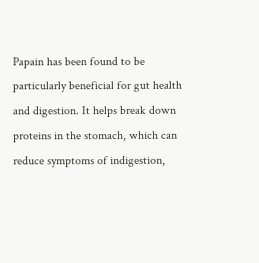Papain has been found to be particularly beneficial for gut health and digestion. It helps break down proteins in the stomach, which can reduce symptoms of indigestion,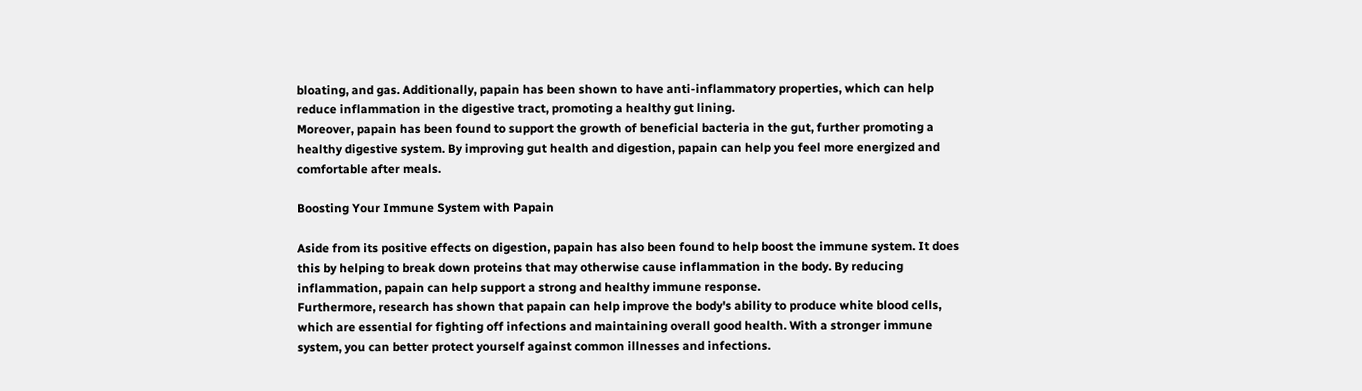bloating, and gas. Additionally, papain has been shown to have anti-inflammatory properties, which can help reduce inflammation in the digestive tract, promoting a healthy gut lining.
Moreover, papain has been found to support the growth of beneficial bacteria in the gut, further promoting a healthy digestive system. By improving gut health and digestion, papain can help you feel more energized and comfortable after meals.

Boosting Your Immune System with Papain

Aside from its positive effects on digestion, papain has also been found to help boost the immune system. It does this by helping to break down proteins that may otherwise cause inflammation in the body. By reducing inflammation, papain can help support a strong and healthy immune response.
Furthermore, research has shown that papain can help improve the body's ability to produce white blood cells, which are essential for fighting off infections and maintaining overall good health. With a stronger immune system, you can better protect yourself against common illnesses and infections.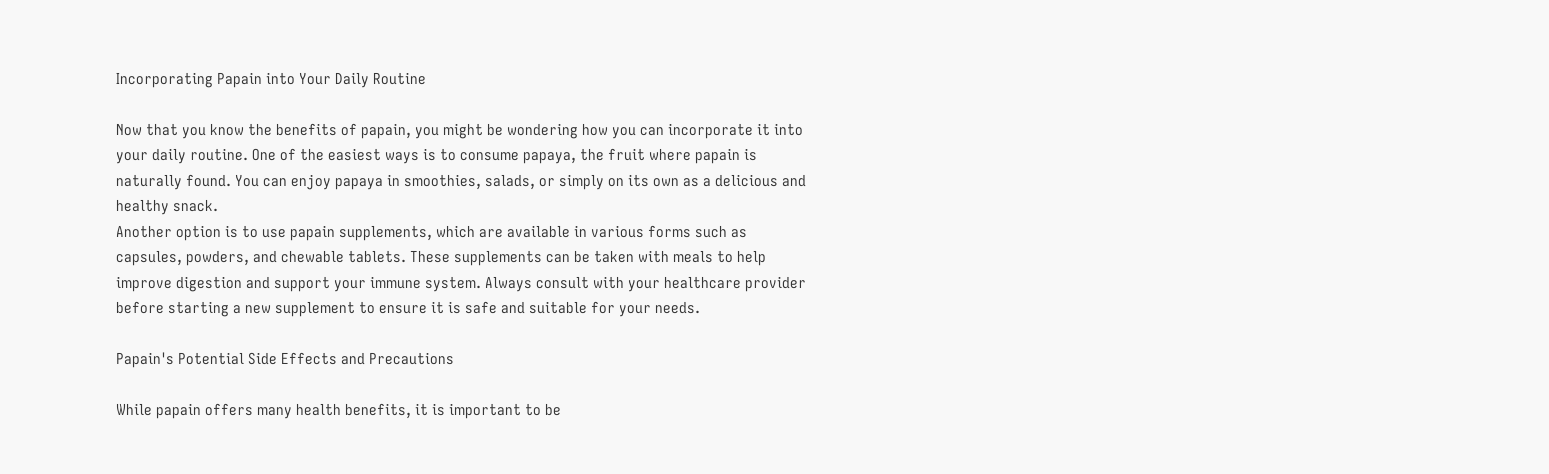Incorporating Papain into Your Daily Routine

Now that you know the benefits of papain, you might be wondering how you can incorporate it into your daily routine. One of the easiest ways is to consume papaya, the fruit where papain is naturally found. You can enjoy papaya in smoothies, salads, or simply on its own as a delicious and healthy snack.
Another option is to use papain supplements, which are available in various forms such as capsules, powders, and chewable tablets. These supplements can be taken with meals to help improve digestion and support your immune system. Always consult with your healthcare provider before starting a new supplement to ensure it is safe and suitable for your needs.

Papain's Potential Side Effects and Precautions

While papain offers many health benefits, it is important to be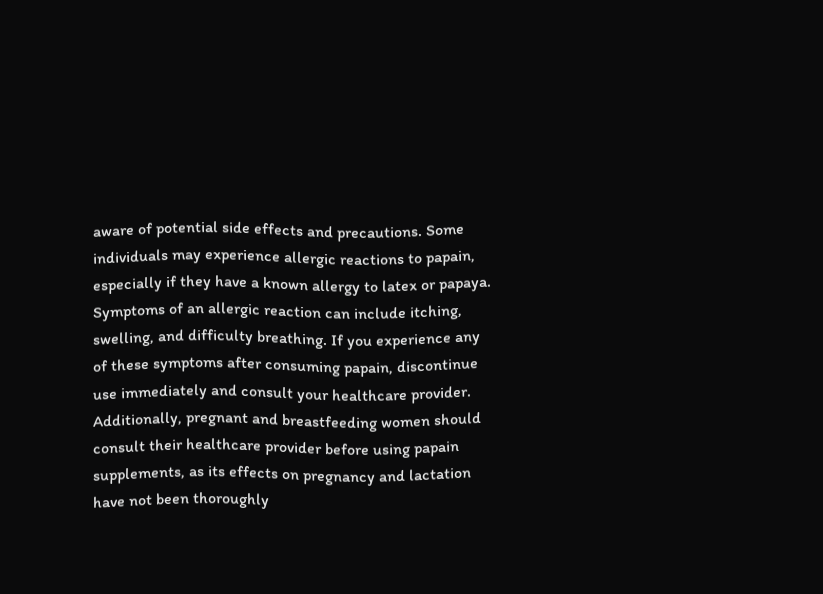aware of potential side effects and precautions. Some individuals may experience allergic reactions to papain, especially if they have a known allergy to latex or papaya. Symptoms of an allergic reaction can include itching, swelling, and difficulty breathing. If you experience any of these symptoms after consuming papain, discontinue use immediately and consult your healthcare provider.
Additionally, pregnant and breastfeeding women should consult their healthcare provider before using papain supplements, as its effects on pregnancy and lactation have not been thoroughly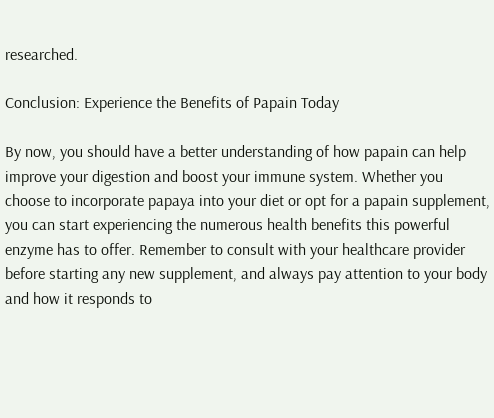researched.

Conclusion: Experience the Benefits of Papain Today

By now, you should have a better understanding of how papain can help improve your digestion and boost your immune system. Whether you choose to incorporate papaya into your diet or opt for a papain supplement, you can start experiencing the numerous health benefits this powerful enzyme has to offer. Remember to consult with your healthcare provider before starting any new supplement, and always pay attention to your body and how it responds to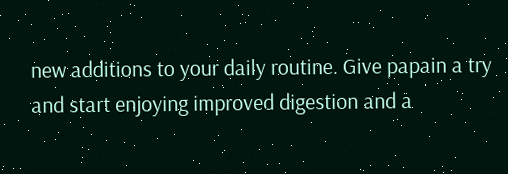new additions to your daily routine. Give papain a try and start enjoying improved digestion and a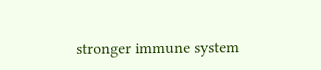stronger immune system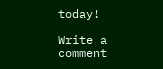today!

Write a comment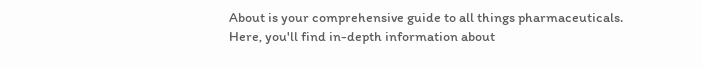About is your comprehensive guide to all things pharmaceuticals. Here, you'll find in-depth information about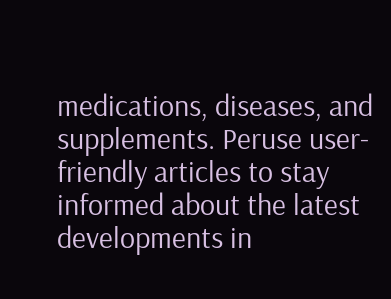medications, diseases, and supplements. Peruse user-friendly articles to stay informed about the latest developments in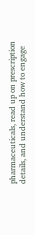pharmaceuticals, read up on prescription details, and understand how to engage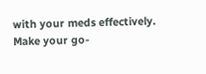with your meds effectively. Make your go-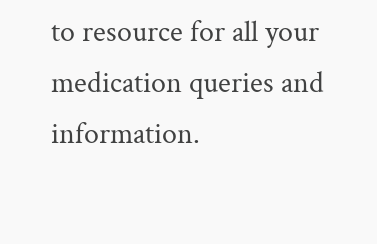to resource for all your medication queries and information.